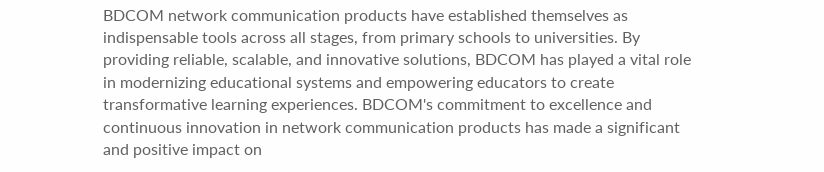BDCOM network communication products have established themselves as indispensable tools across all stages, from primary schools to universities. By providing reliable, scalable, and innovative solutions, BDCOM has played a vital role in modernizing educational systems and empowering educators to create transformative learning experiences. BDCOM's commitment to excellence and continuous innovation in network communication products has made a significant and positive impact on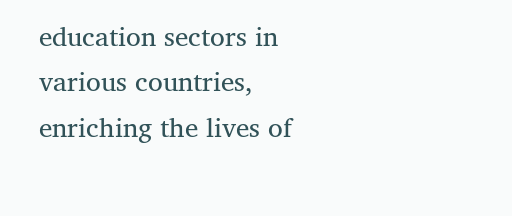education sectors in various countries, enriching the lives of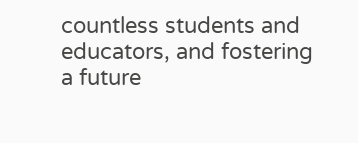countless students and educators, and fostering a future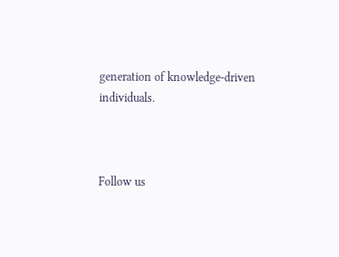generation of knowledge-driven individuals.



Follow us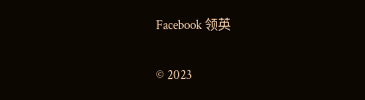Facebook 领英

© 2023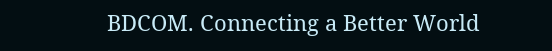BDCOM. Connecting a Better World